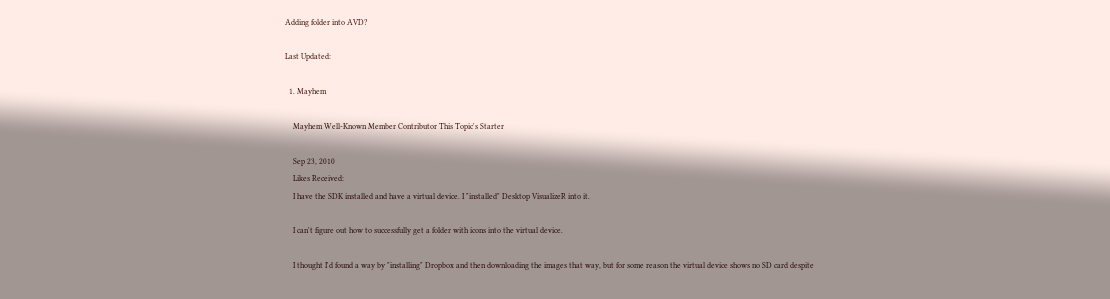Adding folder into AVD?

Last Updated:

  1. Mayhem

    Mayhem Well-Known Member Contributor This Topic's Starter

    Sep 23, 2010
    Likes Received:
    I have the SDK installed and have a virtual device. I "installed" Desktop VisualizeR into it.

    I can't figure out how to successfully get a folder with icons into the virtual device.

    I thought I'd found a way by "installing" Dropbox and then downloading the images that way, but for some reason the virtual device shows no SD card despite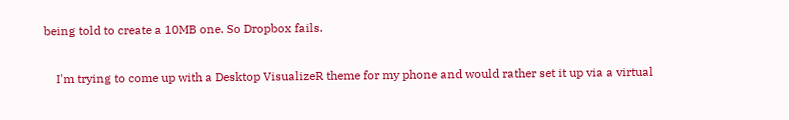being told to create a 10MB one. So Dropbox fails.

    I'm trying to come up with a Desktop VisualizeR theme for my phone and would rather set it up via a virtual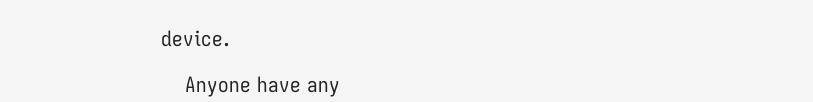device.

    Anyone have any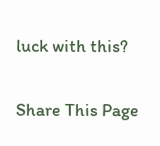luck with this?


Share This Page